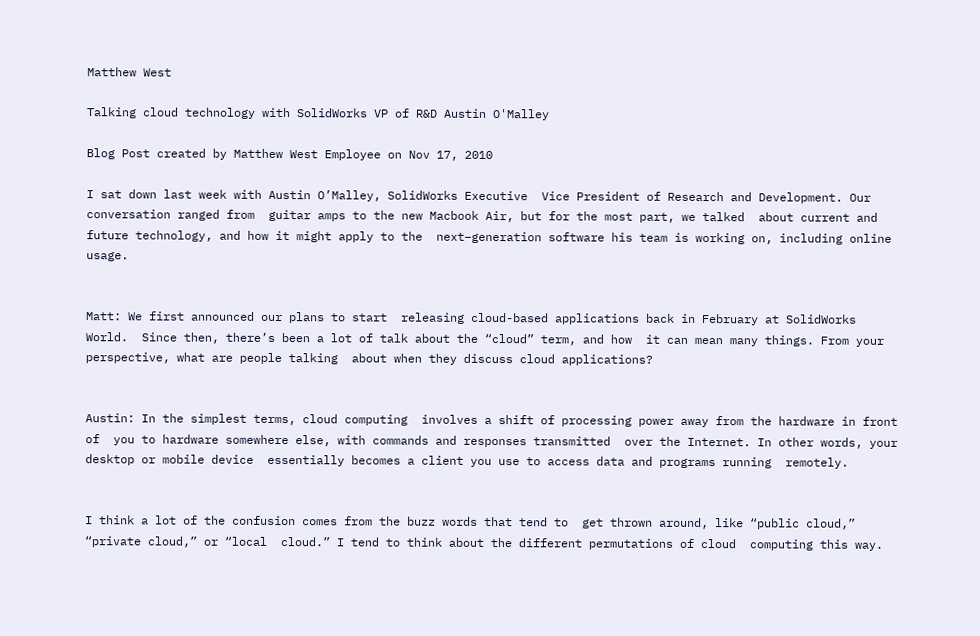Matthew West

Talking cloud technology with SolidWorks VP of R&D Austin O'Malley

Blog Post created by Matthew West Employee on Nov 17, 2010

I sat down last week with Austin O’Malley, SolidWorks Executive  Vice President of Research and Development. Our conversation ranged from  guitar amps to the new Macbook Air, but for the most part, we talked  about current and future technology, and how it might apply to the  next–generation software his team is working on, including online usage.


Matt: We first announced our plans to start  releasing cloud-based applications back in February at SolidWorks World.  Since then, there’s been a lot of talk about the “cloud” term, and how  it can mean many things. From your perspective, what are people talking  about when they discuss cloud applications?


Austin: In the simplest terms, cloud computing  involves a shift of processing power away from the hardware in front of  you to hardware somewhere else, with commands and responses transmitted  over the Internet. In other words, your desktop or mobile device  essentially becomes a client you use to access data and programs running  remotely.


I think a lot of the confusion comes from the buzz words that tend to  get thrown around, like “public cloud,”  “private cloud,” or “local  cloud.” I tend to think about the different permutations of cloud  computing this way.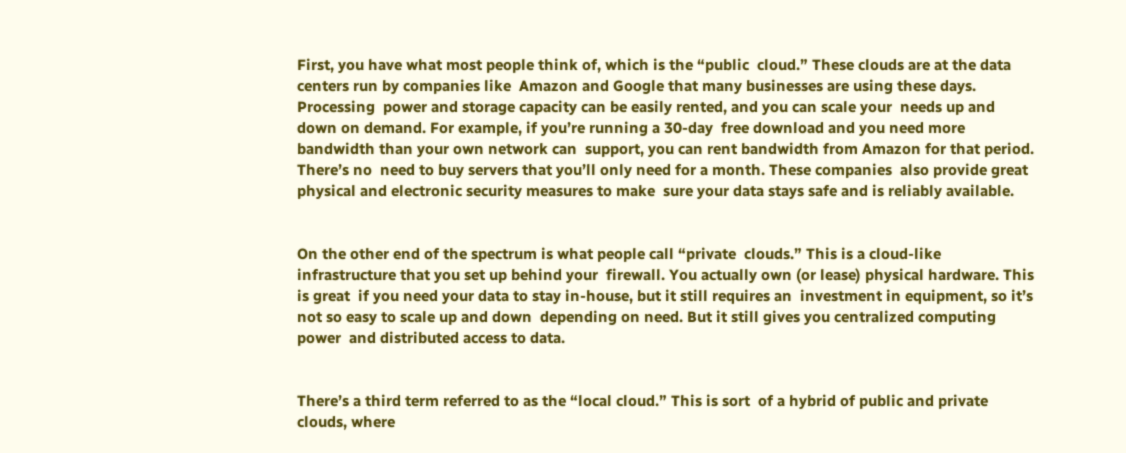First, you have what most people think of, which is the “public  cloud.” These clouds are at the data centers run by companies like  Amazon and Google that many businesses are using these days. Processing  power and storage capacity can be easily rented, and you can scale your  needs up and down on demand. For example, if you’re running a 30-day  free download and you need more bandwidth than your own network can  support, you can rent bandwidth from Amazon for that period. There’s no  need to buy servers that you’ll only need for a month. These companies  also provide great physical and electronic security measures to make  sure your data stays safe and is reliably available.


On the other end of the spectrum is what people call “private  clouds.” This is a cloud-like infrastructure that you set up behind your  firewall. You actually own (or lease) physical hardware. This is great  if you need your data to stay in-house, but it still requires an  investment in equipment, so it’s not so easy to scale up and down  depending on need. But it still gives you centralized computing power  and distributed access to data.


There’s a third term referred to as the “local cloud.” This is sort  of a hybrid of public and private clouds, where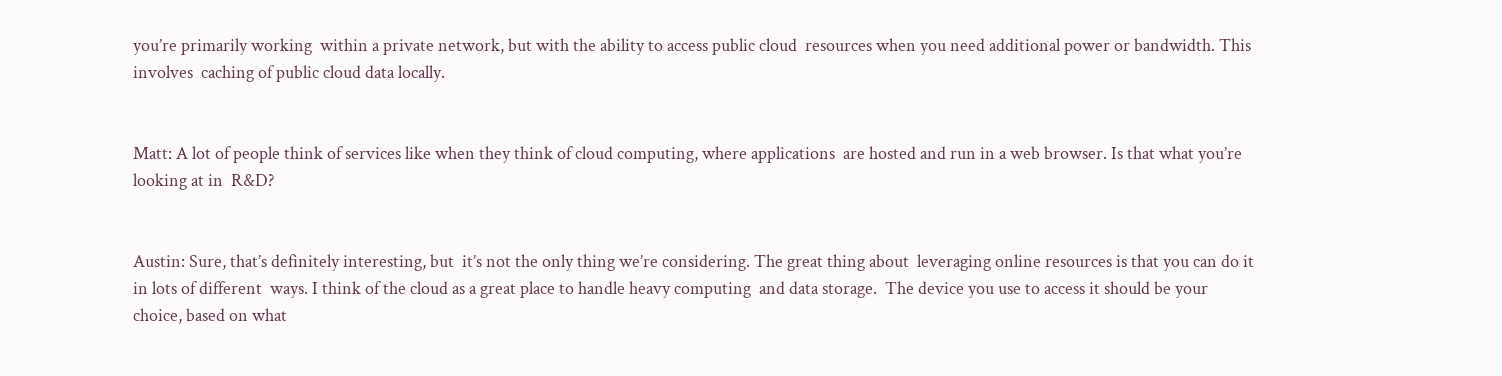you’re primarily working  within a private network, but with the ability to access public cloud  resources when you need additional power or bandwidth. This involves  caching of public cloud data locally.


Matt: A lot of people think of services like when they think of cloud computing, where applications  are hosted and run in a web browser. Is that what you’re looking at in  R&D?


Austin: Sure, that’s definitely interesting, but  it’s not the only thing we’re considering. The great thing about  leveraging online resources is that you can do it in lots of different  ways. I think of the cloud as a great place to handle heavy computing  and data storage.  The device you use to access it should be your  choice, based on what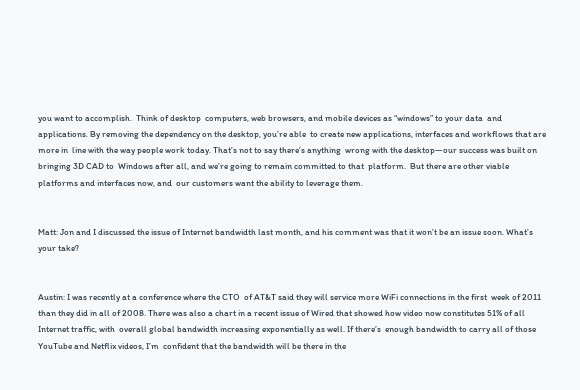you want to accomplish.  Think of desktop  computers, web browsers, and mobile devices as “windows” to your data  and applications. By removing the dependency on the desktop, you’re able  to create new applications, interfaces and workflows that are more in  line with the way people work today. That’s not to say there’s anything  wrong with the desktop—our success was built on bringing 3D CAD to  Windows after all, and we’re going to remain committed to that  platform.  But there are other viable platforms and interfaces now, and  our customers want the ability to leverage them.


Matt: Jon and I discussed the issue of Internet bandwidth last month, and his comment was that it won’t be an issue soon. What’s your take?


Austin: I was recently at a conference where the CTO  of AT&T said they will service more WiFi connections in the first  week of 2011 than they did in all of 2008. There was also a chart in a recent issue of Wired that showed how video now constitutes 51% of all Internet traffic, with  overall global bandwidth increasing exponentially as well. If there’s  enough bandwidth to carry all of those YouTube and Netflix videos, I’m  confident that the bandwidth will be there in the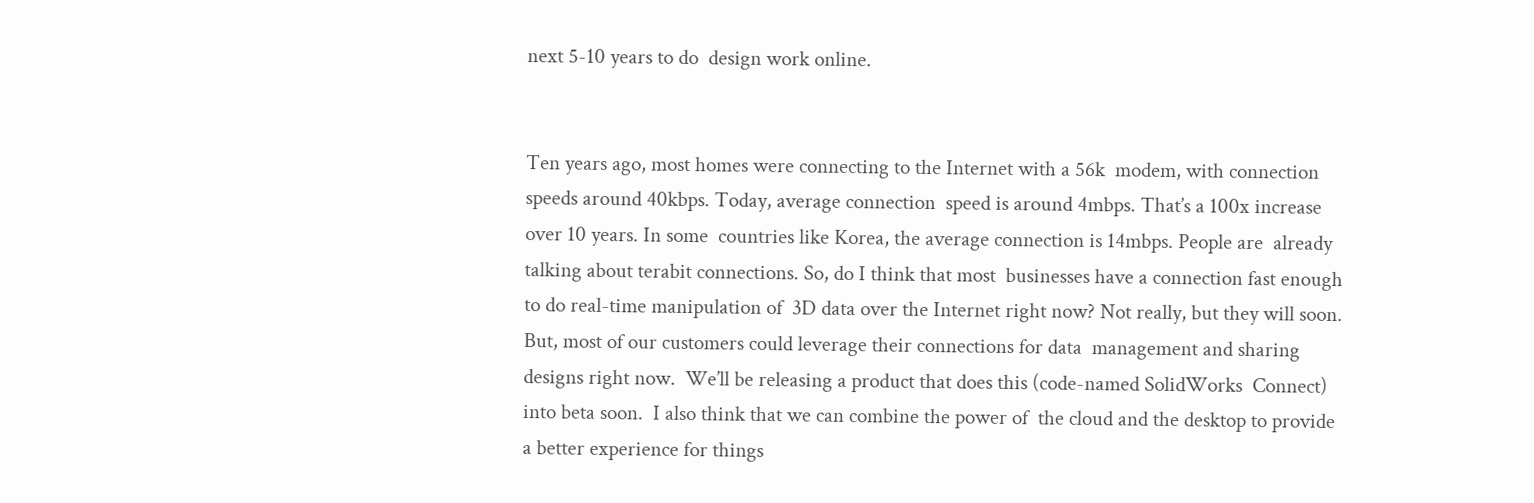next 5-10 years to do  design work online.


Ten years ago, most homes were connecting to the Internet with a 56k  modem, with connection speeds around 40kbps. Today, average connection  speed is around 4mbps. That’s a 100x increase over 10 years. In some  countries like Korea, the average connection is 14mbps. People are  already talking about terabit connections. So, do I think that most  businesses have a connection fast enough to do real-time manipulation of  3D data over the Internet right now? Not really, but they will soon.  But, most of our customers could leverage their connections for data  management and sharing designs right now.  We’ll be releasing a product that does this (code-named SolidWorks  Connect) into beta soon.  I also think that we can combine the power of  the cloud and the desktop to provide a better experience for things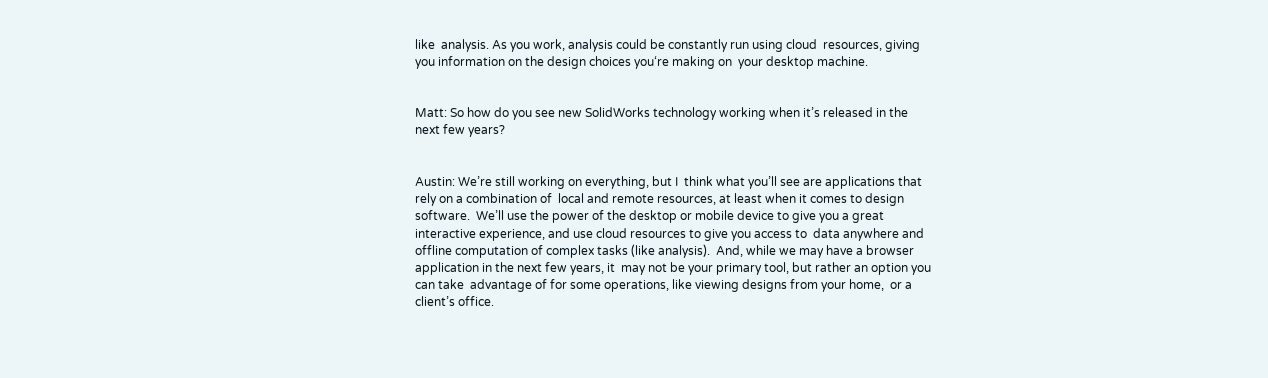like  analysis. As you work, analysis could be constantly run using cloud  resources, giving you information on the design choices you‘re making on  your desktop machine.


Matt: So how do you see new SolidWorks technology working when it’s released in the next few years?


Austin: We’re still working on everything, but I  think what you’ll see are applications that rely on a combination of  local and remote resources, at least when it comes to design software.  We’ll use the power of the desktop or mobile device to give you a great  interactive experience, and use cloud resources to give you access to  data anywhere and offline computation of complex tasks (like analysis).  And, while we may have a browser application in the next few years, it  may not be your primary tool, but rather an option you can take  advantage of for some operations, like viewing designs from your home,  or a client’s office.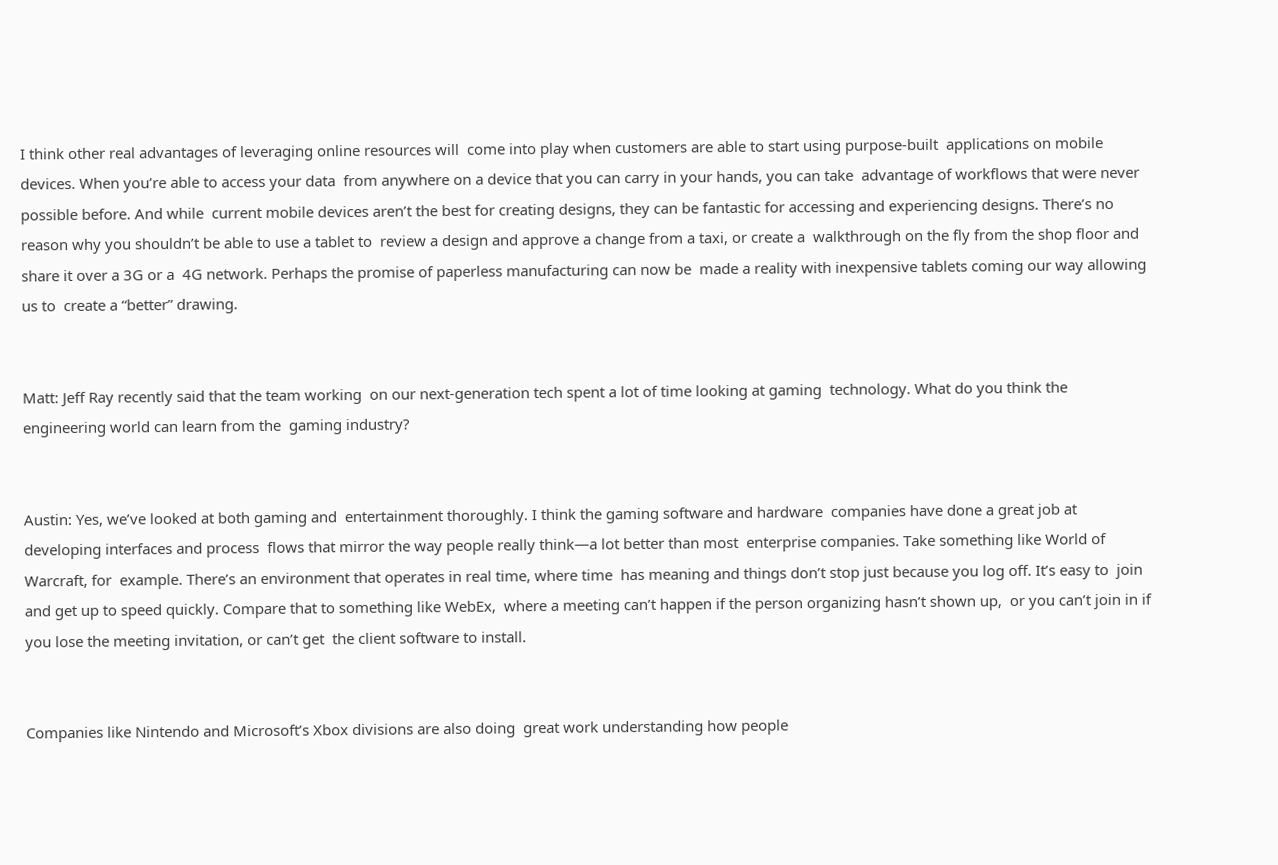I think other real advantages of leveraging online resources will  come into play when customers are able to start using purpose-built  applications on mobile devices. When you’re able to access your data  from anywhere on a device that you can carry in your hands, you can take  advantage of workflows that were never possible before. And while  current mobile devices aren’t the best for creating designs, they can be fantastic for accessing and experiencing designs. There’s no reason why you shouldn’t be able to use a tablet to  review a design and approve a change from a taxi, or create a  walkthrough on the fly from the shop floor and share it over a 3G or a  4G network. Perhaps the promise of paperless manufacturing can now be  made a reality with inexpensive tablets coming our way allowing us to  create a “better” drawing.


Matt: Jeff Ray recently said that the team working  on our next-generation tech spent a lot of time looking at gaming  technology. What do you think the engineering world can learn from the  gaming industry?


Austin: Yes, we’ve looked at both gaming and  entertainment thoroughly. I think the gaming software and hardware  companies have done a great job at developing interfaces and process  flows that mirror the way people really think—a lot better than most  enterprise companies. Take something like World of Warcraft, for  example. There’s an environment that operates in real time, where time  has meaning and things don’t stop just because you log off. It’s easy to  join and get up to speed quickly. Compare that to something like WebEx,  where a meeting can’t happen if the person organizing hasn’t shown up,  or you can’t join in if you lose the meeting invitation, or can’t get  the client software to install.


Companies like Nintendo and Microsoft’s Xbox divisions are also doing  great work understanding how people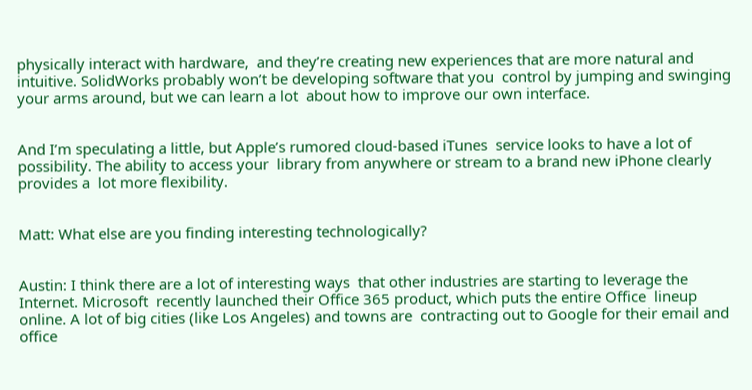physically interact with hardware,  and they’re creating new experiences that are more natural and  intuitive. SolidWorks probably won’t be developing software that you  control by jumping and swinging your arms around, but we can learn a lot  about how to improve our own interface.


And I’m speculating a little, but Apple’s rumored cloud-based iTunes  service looks to have a lot of possibility. The ability to access your  library from anywhere or stream to a brand new iPhone clearly provides a  lot more flexibility.


Matt: What else are you finding interesting technologically?


Austin: I think there are a lot of interesting ways  that other industries are starting to leverage the Internet. Microsoft  recently launched their Office 365 product, which puts the entire Office  lineup online. A lot of big cities (like Los Angeles) and towns are  contracting out to Google for their email and office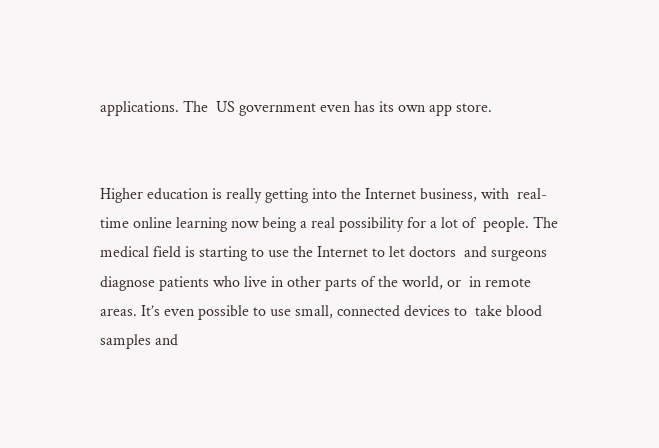applications. The  US government even has its own app store.


Higher education is really getting into the Internet business, with  real-time online learning now being a real possibility for a lot of  people. The medical field is starting to use the Internet to let doctors  and surgeons diagnose patients who live in other parts of the world, or  in remote areas. It’s even possible to use small, connected devices to  take blood samples and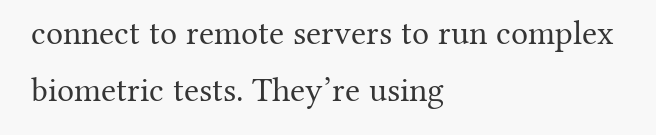connect to remote servers to run complex  biometric tests. They’re using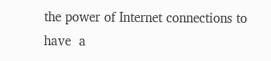the power of Internet connections to have  a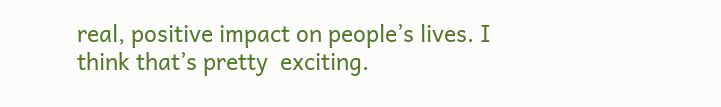real, positive impact on people’s lives. I think that’s pretty  exciting.